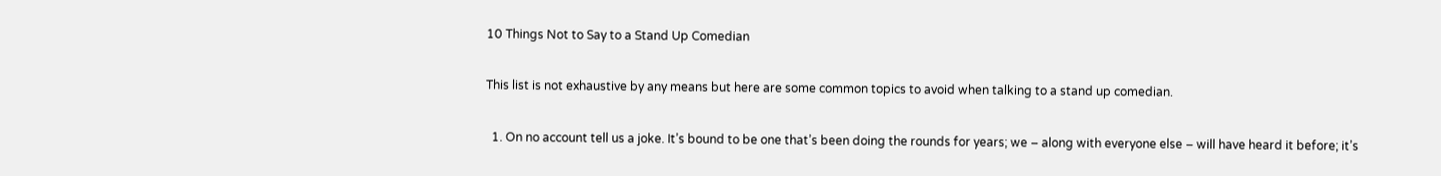10 Things Not to Say to a Stand Up Comedian

This list is not exhaustive by any means but here are some common topics to avoid when talking to a stand up comedian.

  1. On no account tell us a joke. It’s bound to be one that’s been doing the rounds for years; we – along with everyone else – will have heard it before; it’s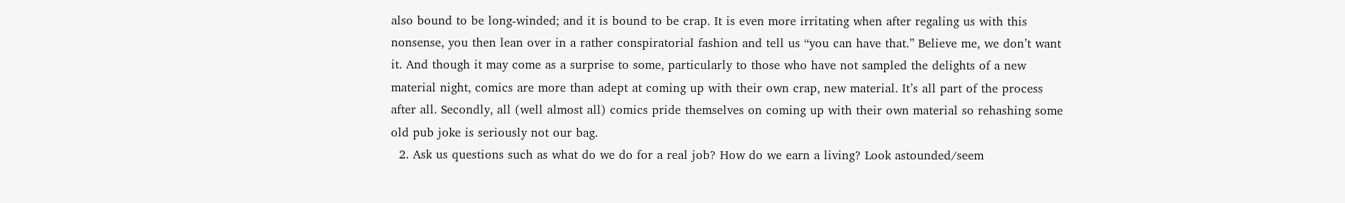also bound to be long-winded; and it is bound to be crap. It is even more irritating when after regaling us with this nonsense, you then lean over in a rather conspiratorial fashion and tell us “you can have that.” Believe me, we don’t want it. And though it may come as a surprise to some, particularly to those who have not sampled the delights of a new material night, comics are more than adept at coming up with their own crap, new material. It’s all part of the process after all. Secondly, all (well almost all) comics pride themselves on coming up with their own material so rehashing some old pub joke is seriously not our bag.
  2. Ask us questions such as what do we do for a real job? How do we earn a living? Look astounded/seem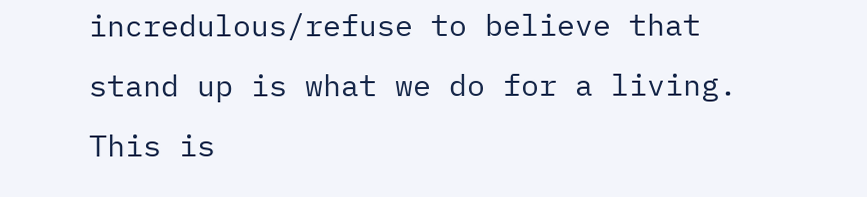incredulous/refuse to believe that stand up is what we do for a living. This is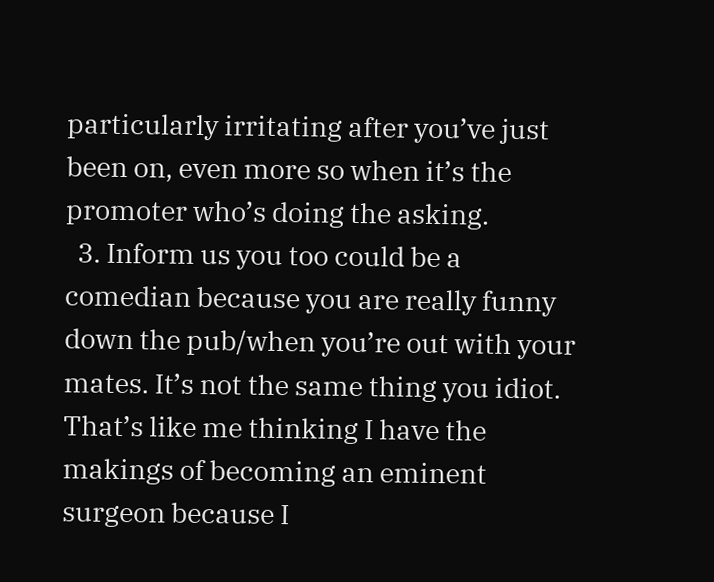particularly irritating after you’ve just been on, even more so when it’s the promoter who’s doing the asking.
  3. Inform us you too could be a comedian because you are really funny down the pub/when you’re out with your mates. It’s not the same thing you idiot. That’s like me thinking I have the makings of becoming an eminent surgeon because I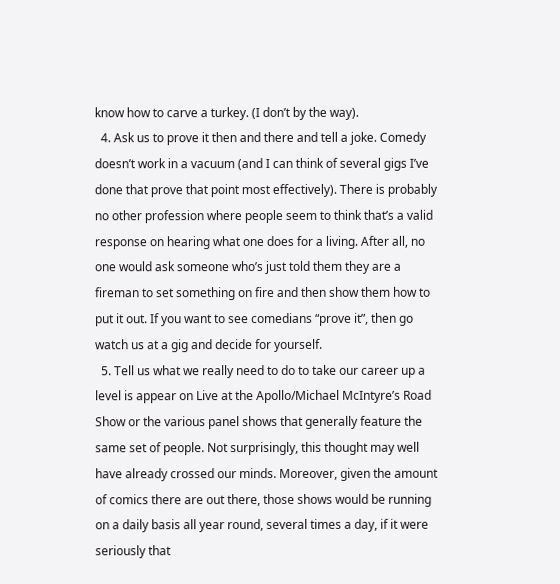know how to carve a turkey. (I don’t by the way).
  4. Ask us to prove it then and there and tell a joke. Comedy doesn’t work in a vacuum (and I can think of several gigs I’ve done that prove that point most effectively). There is probably no other profession where people seem to think that’s a valid response on hearing what one does for a living. After all, no one would ask someone who’s just told them they are a fireman to set something on fire and then show them how to put it out. If you want to see comedians “prove it”, then go watch us at a gig and decide for yourself.
  5. Tell us what we really need to do to take our career up a level is appear on Live at the Apollo/Michael McIntyre’s Road Show or the various panel shows that generally feature the same set of people. Not surprisingly, this thought may well have already crossed our minds. Moreover, given the amount of comics there are out there, those shows would be running on a daily basis all year round, several times a day, if it were seriously that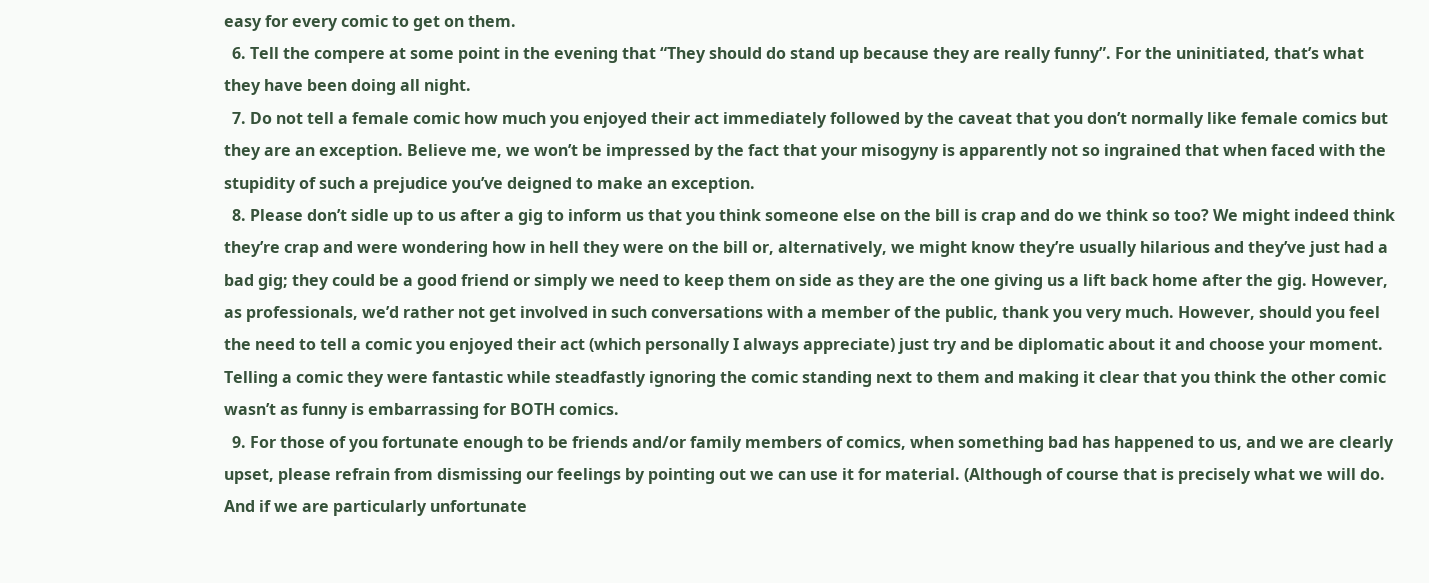easy for every comic to get on them.
  6. Tell the compere at some point in the evening that “They should do stand up because they are really funny”. For the uninitiated, that’s what they have been doing all night.
  7. Do not tell a female comic how much you enjoyed their act immediately followed by the caveat that you don’t normally like female comics but they are an exception. Believe me, we won’t be impressed by the fact that your misogyny is apparently not so ingrained that when faced with the stupidity of such a prejudice you’ve deigned to make an exception.
  8. Please don’t sidle up to us after a gig to inform us that you think someone else on the bill is crap and do we think so too? We might indeed think they’re crap and were wondering how in hell they were on the bill or, alternatively, we might know they’re usually hilarious and they’ve just had a bad gig; they could be a good friend or simply we need to keep them on side as they are the one giving us a lift back home after the gig. However, as professionals, we’d rather not get involved in such conversations with a member of the public, thank you very much. However, should you feel the need to tell a comic you enjoyed their act (which personally I always appreciate) just try and be diplomatic about it and choose your moment. Telling a comic they were fantastic while steadfastly ignoring the comic standing next to them and making it clear that you think the other comic wasn’t as funny is embarrassing for BOTH comics.
  9. For those of you fortunate enough to be friends and/or family members of comics, when something bad has happened to us, and we are clearly upset, please refrain from dismissing our feelings by pointing out we can use it for material. (Although of course that is precisely what we will do. And if we are particularly unfortunate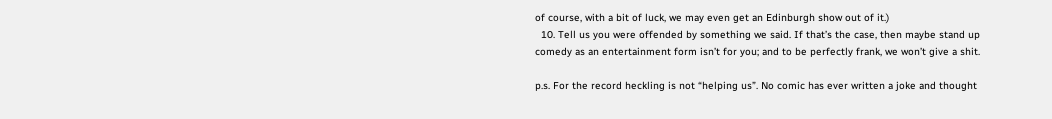of course, with a bit of luck, we may even get an Edinburgh show out of it.)
  10. Tell us you were offended by something we said. If that’s the case, then maybe stand up comedy as an entertainment form isn’t for you; and to be perfectly frank, we won’t give a shit.

p.s. For the record heckling is not “helping us”. No comic has ever written a joke and thought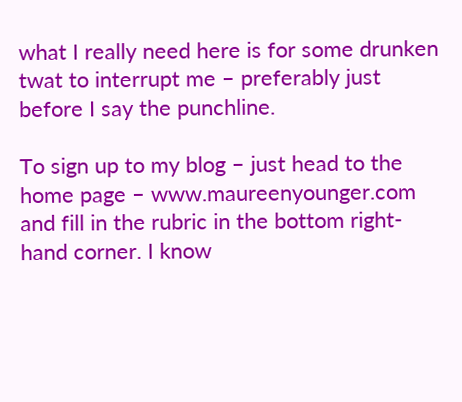what I really need here is for some drunken twat to interrupt me – preferably just before I say the punchline.

To sign up to my blog – just head to the home page – www.maureenyounger.com and fill in the rubric in the bottom right-hand corner. I know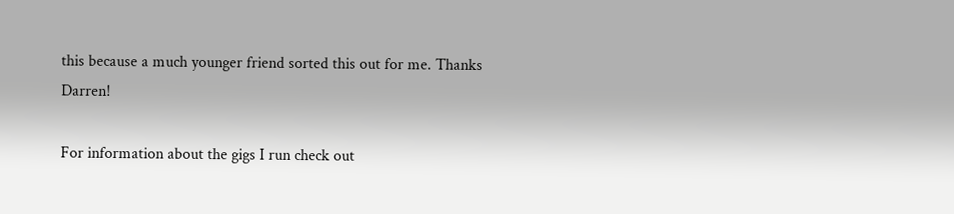this because a much younger friend sorted this out for me. Thanks Darren!

For information about the gigs I run check out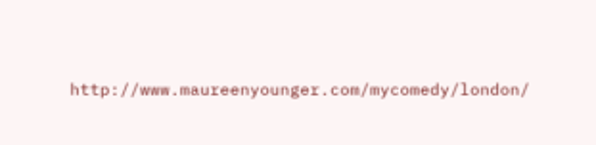http://www.maureenyounger.com/mycomedy/london/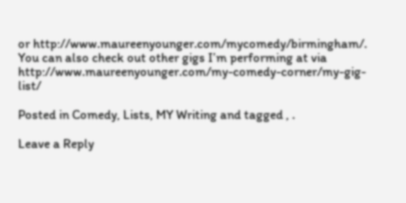or http://www.maureenyounger.com/mycomedy/birmingham/. You can also check out other gigs I’m performing at via http://www.maureenyounger.com/my-comedy-corner/my-gig-list/

Posted in Comedy, Lists, MY Writing and tagged , .

Leave a Reply